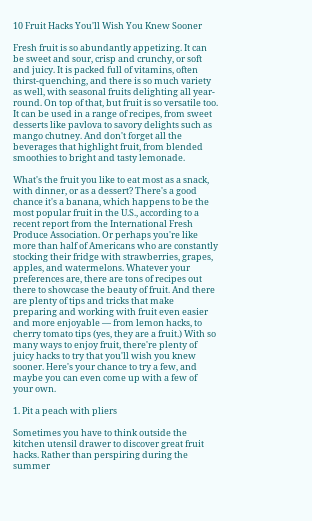10 Fruit Hacks You'll Wish You Knew Sooner

Fresh fruit is so abundantly appetizing. It can be sweet and sour, crisp and crunchy, or soft and juicy. It is packed full of vitamins, often thirst-quenching, and there is so much variety as well, with seasonal fruits delighting all year-round. On top of that, but fruit is so versatile too. It can be used in a range of recipes, from sweet desserts like pavlova to savory delights such as mango chutney. And don't forget all the beverages that highlight fruit, from blended smoothies to bright and tasty lemonade.

What's the fruit you like to eat most as a snack, with dinner, or as a dessert? There's a good chance it's a banana, which happens to be the most popular fruit in the U.S., according to a recent report from the International Fresh Produce Association. Or perhaps you're like more than half of Americans who are constantly stocking their fridge with strawberries, grapes, apples, and watermelons. Whatever your preferences are, there are tons of recipes out there to showcase the beauty of fruit. And there are plenty of tips and tricks that make preparing and working with fruit even easier and more enjoyable — from lemon hacks, to cherry tomato tips (yes, they are a fruit.) With so many ways to enjoy fruit, there're plenty of juicy hacks to try that you'll wish you knew sooner. Here's your chance to try a few, and maybe you can even come up with a few of your own.

1. Pit a peach with pliers

Sometimes you have to think outside the kitchen utensil drawer to discover great fruit hacks. Rather than perspiring during the summer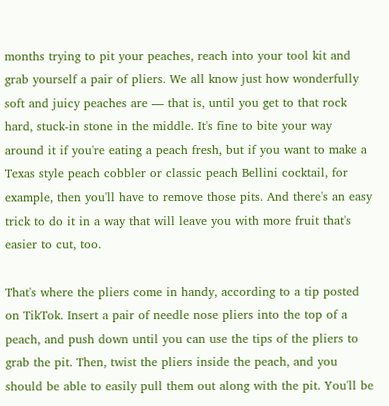months trying to pit your peaches, reach into your tool kit and grab yourself a pair of pliers. We all know just how wonderfully soft and juicy peaches are — that is, until you get to that rock hard, stuck-in stone in the middle. It's fine to bite your way around it if you're eating a peach fresh, but if you want to make a Texas style peach cobbler or classic peach Bellini cocktail, for example, then you'll have to remove those pits. And there's an easy trick to do it in a way that will leave you with more fruit that's easier to cut, too.

That's where the pliers come in handy, according to a tip posted on TikTok. Insert a pair of needle nose pliers into the top of a peach, and push down until you can use the tips of the pliers to grab the pit. Then, twist the pliers inside the peach, and you should be able to easily pull them out along with the pit. You'll be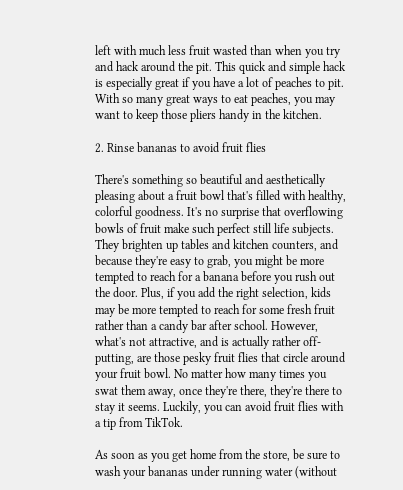left with much less fruit wasted than when you try and hack around the pit. This quick and simple hack is especially great if you have a lot of peaches to pit. With so many great ways to eat peaches, you may want to keep those pliers handy in the kitchen.

2. Rinse bananas to avoid fruit flies

There's something so beautiful and aesthetically pleasing about a fruit bowl that's filled with healthy, colorful goodness. It's no surprise that overflowing bowls of fruit make such perfect still life subjects. They brighten up tables and kitchen counters, and because they're easy to grab, you might be more tempted to reach for a banana before you rush out the door. Plus, if you add the right selection, kids may be more tempted to reach for some fresh fruit rather than a candy bar after school. However, what's not attractive, and is actually rather off-putting, are those pesky fruit flies that circle around your fruit bowl. No matter how many times you swat them away, once they're there, they're there to stay it seems. Luckily, you can avoid fruit flies with a tip from TikTok.

As soon as you get home from the store, be sure to wash your bananas under running water (without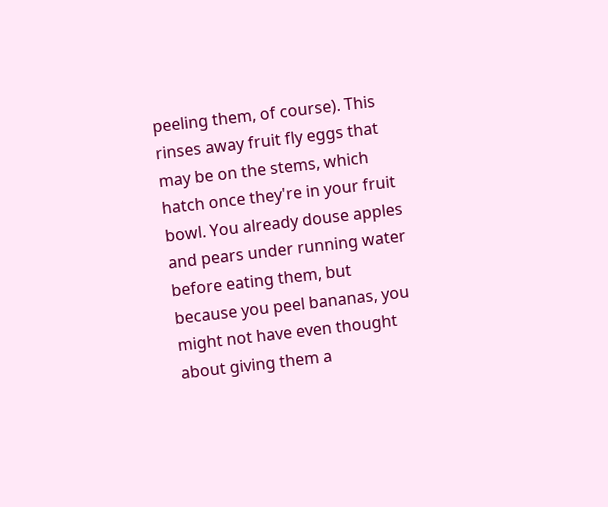peeling them, of course). This rinses away fruit fly eggs that may be on the stems, which hatch once they're in your fruit bowl. You already douse apples and pears under running water before eating them, but because you peel bananas, you might not have even thought about giving them a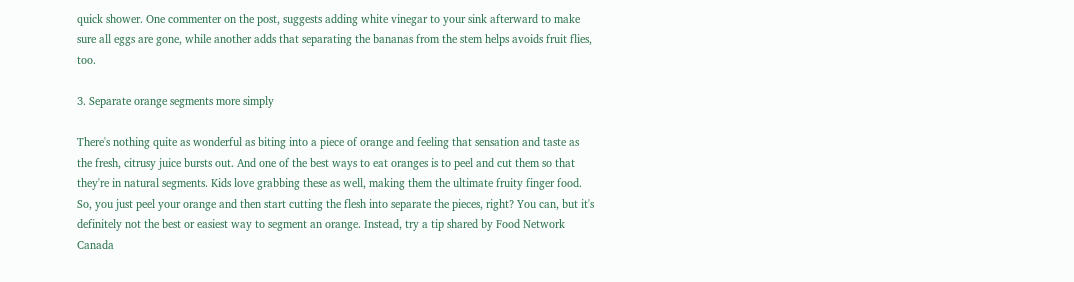quick shower. One commenter on the post, suggests adding white vinegar to your sink afterward to make sure all eggs are gone, while another adds that separating the bananas from the stem helps avoids fruit flies, too.

3. Separate orange segments more simply

There's nothing quite as wonderful as biting into a piece of orange and feeling that sensation and taste as the fresh, citrusy juice bursts out. And one of the best ways to eat oranges is to peel and cut them so that they're in natural segments. Kids love grabbing these as well, making them the ultimate fruity finger food. So, you just peel your orange and then start cutting the flesh into separate the pieces, right? You can, but it's definitely not the best or easiest way to segment an orange. Instead, try a tip shared by Food Network Canada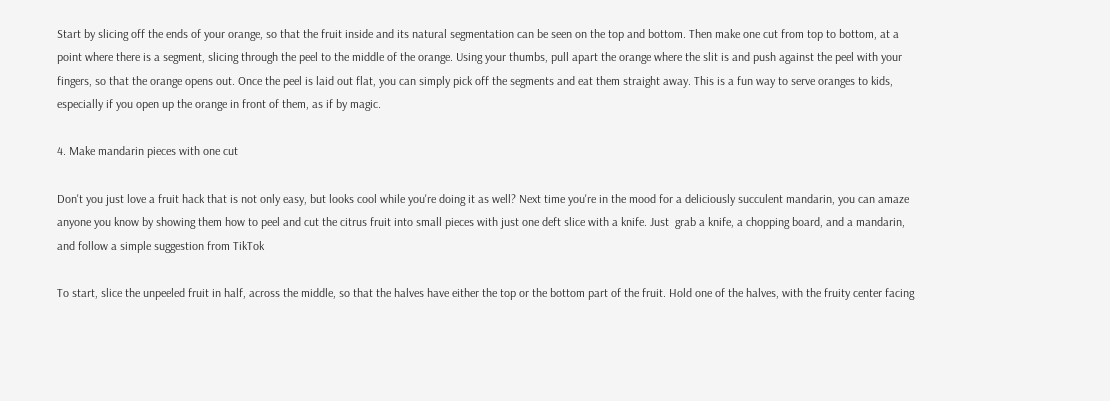Start by slicing off the ends of your orange, so that the fruit inside and its natural segmentation can be seen on the top and bottom. Then make one cut from top to bottom, at a point where there is a segment, slicing through the peel to the middle of the orange. Using your thumbs, pull apart the orange where the slit is and push against the peel with your fingers, so that the orange opens out. Once the peel is laid out flat, you can simply pick off the segments and eat them straight away. This is a fun way to serve oranges to kids, especially if you open up the orange in front of them, as if by magic.

4. Make mandarin pieces with one cut

Don't you just love a fruit hack that is not only easy, but looks cool while you're doing it as well? Next time you're in the mood for a deliciously succulent mandarin, you can amaze anyone you know by showing them how to peel and cut the citrus fruit into small pieces with just one deft slice with a knife. Just  grab a knife, a chopping board, and a mandarin, and follow a simple suggestion from TikTok

To start, slice the unpeeled fruit in half, across the middle, so that the halves have either the top or the bottom part of the fruit. Hold one of the halves, with the fruity center facing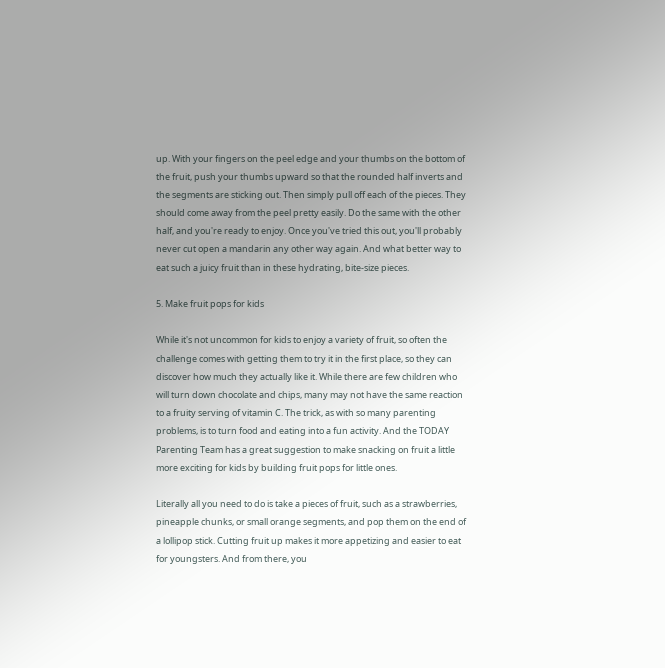up. With your fingers on the peel edge and your thumbs on the bottom of the fruit, push your thumbs upward so that the rounded half inverts and the segments are sticking out. Then simply pull off each of the pieces. They should come away from the peel pretty easily. Do the same with the other half, and you're ready to enjoy. Once you've tried this out, you'll probably never cut open a mandarin any other way again. And what better way to eat such a juicy fruit than in these hydrating, bite-size pieces.

5. Make fruit pops for kids

While it's not uncommon for kids to enjoy a variety of fruit, so often the challenge comes with getting them to try it in the first place, so they can discover how much they actually like it. While there are few children who will turn down chocolate and chips, many may not have the same reaction to a fruity serving of vitamin C. The trick, as with so many parenting problems, is to turn food and eating into a fun activity. And the TODAY Parenting Team has a great suggestion to make snacking on fruit a little more exciting for kids by building fruit pops for little ones.

Literally all you need to do is take a pieces of fruit, such as a strawberries, pineapple chunks, or small orange segments, and pop them on the end of a lollipop stick. Cutting fruit up makes it more appetizing and easier to eat for youngsters. And from there, you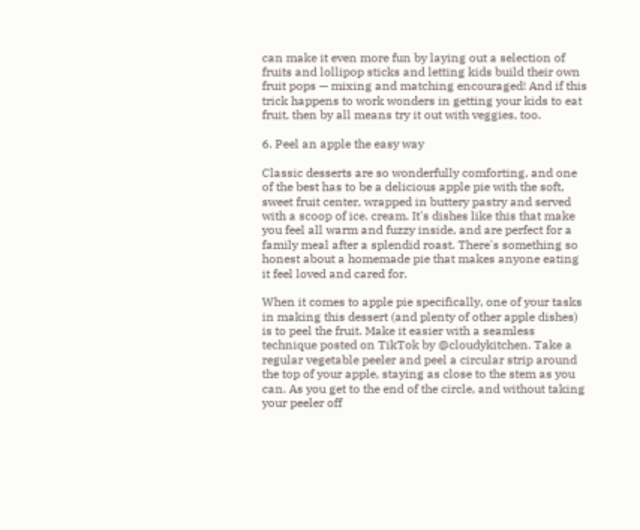can make it even more fun by laying out a selection of fruits and lollipop sticks and letting kids build their own fruit pops — mixing and matching encouraged! And if this trick happens to work wonders in getting your kids to eat fruit, then by all means try it out with veggies, too.

6. Peel an apple the easy way

Classic desserts are so wonderfully comforting, and one of the best has to be a delicious apple pie with the soft, sweet fruit center, wrapped in buttery pastry and served with a scoop of ice. cream. It's dishes like this that make you feel all warm and fuzzy inside, and are perfect for a family meal after a splendid roast. There's something so honest about a homemade pie that makes anyone eating it feel loved and cared for.

When it comes to apple pie specifically, one of your tasks in making this dessert (and plenty of other apple dishes) is to peel the fruit. Make it easier with a seamless technique posted on TikTok by @cloudykitchen. Take a regular vegetable peeler and peel a circular strip around the top of your apple, staying as close to the stem as you can. As you get to the end of the circle, and without taking your peeler off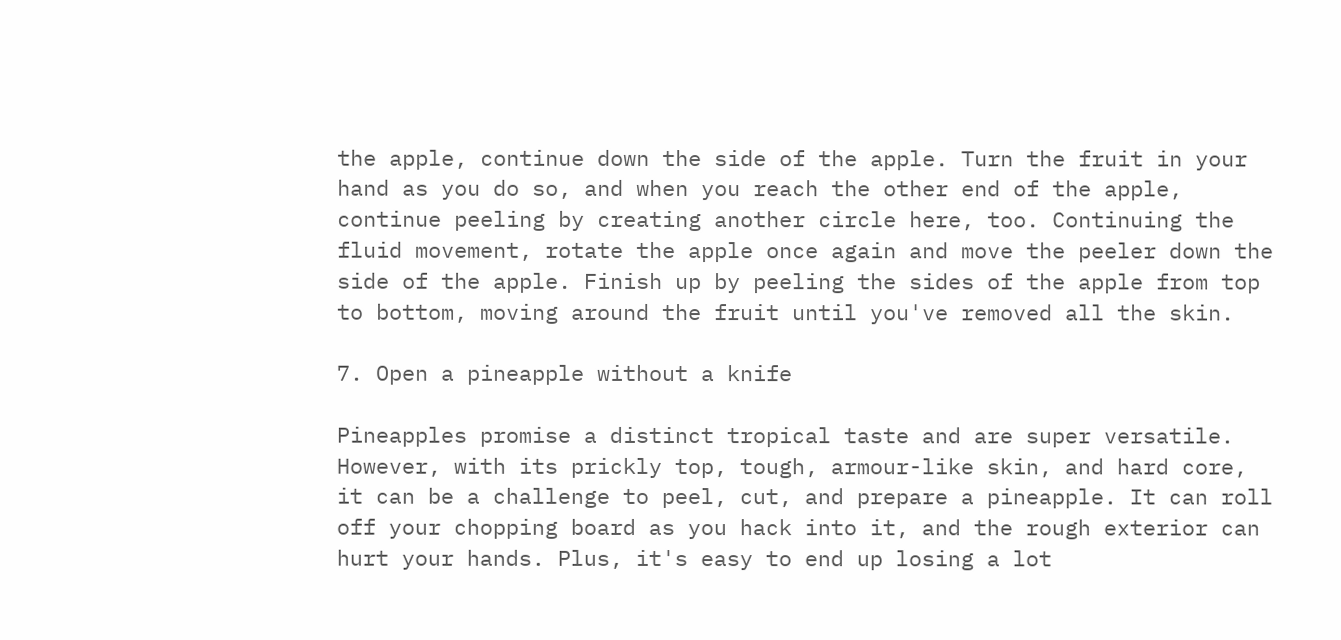the apple, continue down the side of the apple. Turn the fruit in your hand as you do so, and when you reach the other end of the apple, continue peeling by creating another circle here, too. Continuing the fluid movement, rotate the apple once again and move the peeler down the side of the apple. Finish up by peeling the sides of the apple from top to bottom, moving around the fruit until you've removed all the skin.

7. Open a pineapple without a knife

Pineapples promise a distinct tropical taste and are super versatile. However, with its prickly top, tough, armour-like skin, and hard core, it can be a challenge to peel, cut, and prepare a pineapple. It can roll off your chopping board as you hack into it, and the rough exterior can hurt your hands. Plus, it's easy to end up losing a lot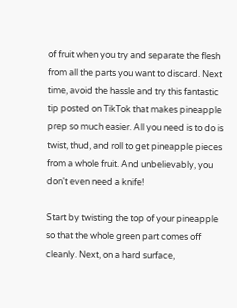of fruit when you try and separate the flesh from all the parts you want to discard. Next time, avoid the hassle and try this fantastic tip posted on TikTok that makes pineapple prep so much easier. All you need is to do is twist, thud, and roll to get pineapple pieces from a whole fruit. And unbelievably, you don't even need a knife!

Start by twisting the top of your pineapple so that the whole green part comes off cleanly. Next, on a hard surface,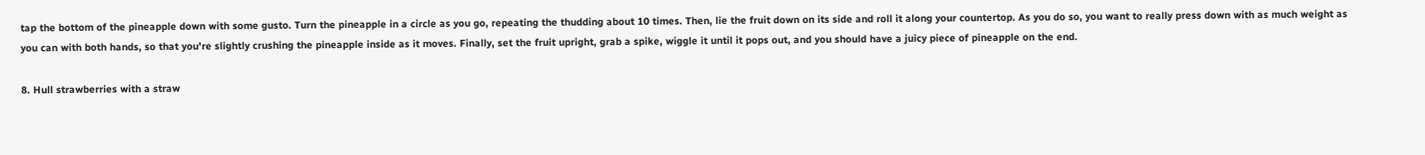tap the bottom of the pineapple down with some gusto. Turn the pineapple in a circle as you go, repeating the thudding about 10 times. Then, lie the fruit down on its side and roll it along your countertop. As you do so, you want to really press down with as much weight as you can with both hands, so that you're slightly crushing the pineapple inside as it moves. Finally, set the fruit upright, grab a spike, wiggle it until it pops out, and you should have a juicy piece of pineapple on the end.

8. Hull strawberries with a straw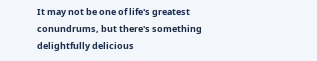It may not be one of life's greatest conundrums, but there's something delightfully delicious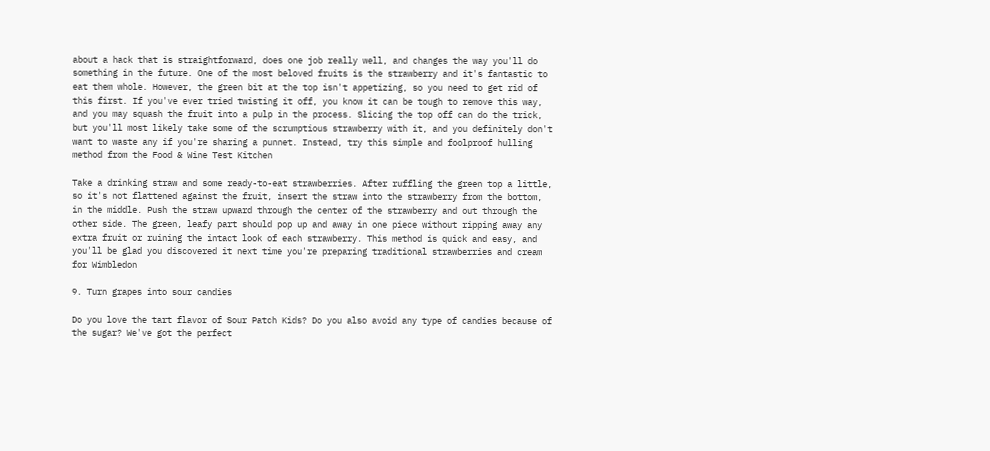about a hack that is straightforward, does one job really well, and changes the way you'll do something in the future. One of the most beloved fruits is the strawberry and it's fantastic to eat them whole. However, the green bit at the top isn't appetizing, so you need to get rid of this first. If you've ever tried twisting it off, you know it can be tough to remove this way, and you may squash the fruit into a pulp in the process. Slicing the top off can do the trick, but you'll most likely take some of the scrumptious strawberry with it, and you definitely don't want to waste any if you're sharing a punnet. Instead, try this simple and foolproof hulling method from the Food & Wine Test Kitchen

Take a drinking straw and some ready-to-eat strawberries. After ruffling the green top a little, so it's not flattened against the fruit, insert the straw into the strawberry from the bottom, in the middle. Push the straw upward through the center of the strawberry and out through the other side. The green, leafy part should pop up and away in one piece without ripping away any extra fruit or ruining the intact look of each strawberry. This method is quick and easy, and you'll be glad you discovered it next time you're preparing traditional strawberries and cream for Wimbledon

9. Turn grapes into sour candies

Do you love the tart flavor of Sour Patch Kids? Do you also avoid any type of candies because of the sugar? We've got the perfect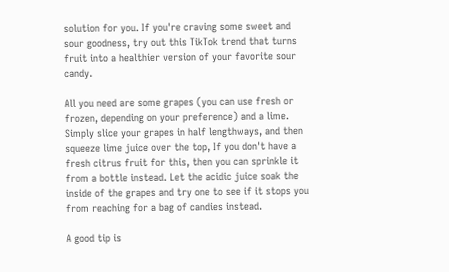solution for you. If you're craving some sweet and sour goodness, try out this TikTok trend that turns fruit into a healthier version of your favorite sour candy.

All you need are some grapes (you can use fresh or frozen, depending on your preference) and a lime. Simply slice your grapes in half lengthways, and then squeeze lime juice over the top, If you don't have a fresh citrus fruit for this, then you can sprinkle it from a bottle instead. Let the acidic juice soak the inside of the grapes and try one to see if it stops you from reaching for a bag of candies instead.

A good tip is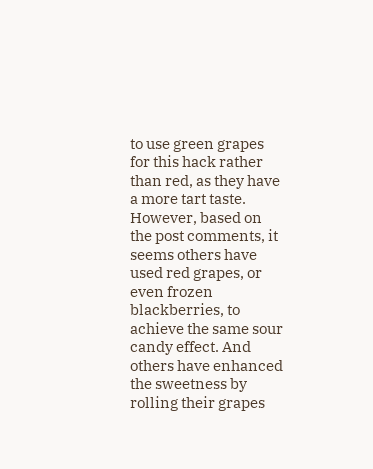to use green grapes for this hack rather than red, as they have a more tart taste. However, based on the post comments, it seems others have used red grapes, or even frozen blackberries, to achieve the same sour candy effect. And others have enhanced the sweetness by rolling their grapes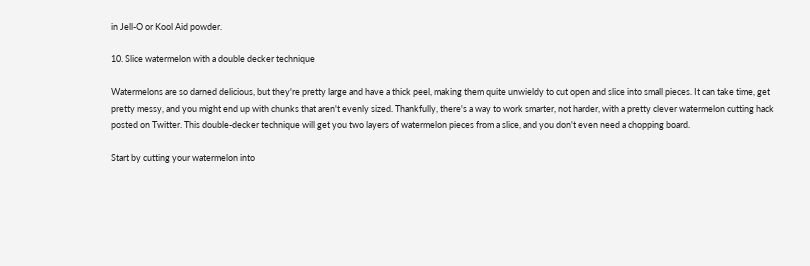in Jell-O or Kool Aid powder.

10. Slice watermelon with a double decker technique

Watermelons are so darned delicious, but they're pretty large and have a thick peel, making them quite unwieldy to cut open and slice into small pieces. It can take time, get pretty messy, and you might end up with chunks that aren't evenly sized. Thankfully, there's a way to work smarter, not harder, with a pretty clever watermelon cutting hack posted on Twitter. This double-decker technique will get you two layers of watermelon pieces from a slice, and you don't even need a chopping board.

Start by cutting your watermelon into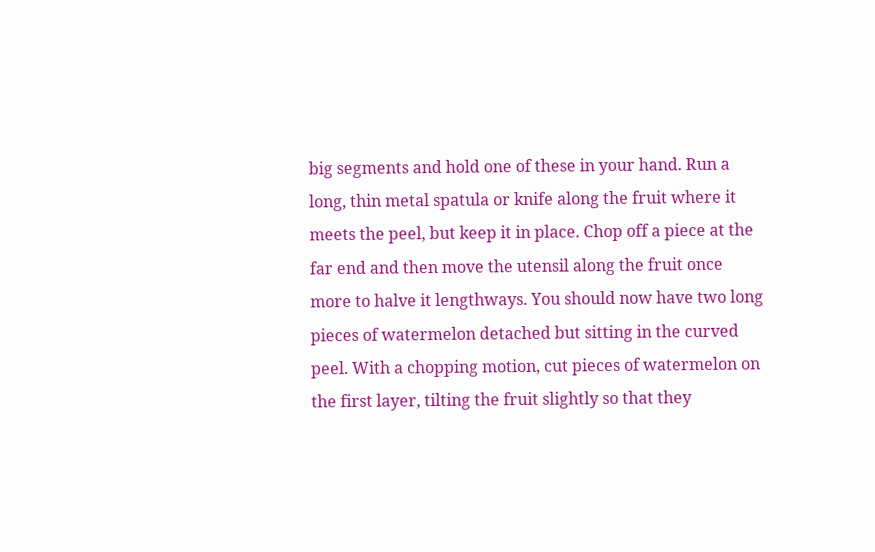big segments and hold one of these in your hand. Run a long, thin metal spatula or knife along the fruit where it meets the peel, but keep it in place. Chop off a piece at the far end and then move the utensil along the fruit once more to halve it lengthways. You should now have two long pieces of watermelon detached but sitting in the curved peel. With a chopping motion, cut pieces of watermelon on the first layer, tilting the fruit slightly so that they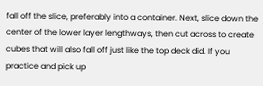fall off the slice, preferably into a container. Next, slice down the center of the lower layer lengthways, then cut across to create cubes that will also fall off just like the top deck did. If you practice and pick up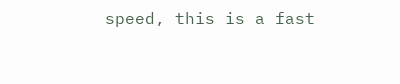speed, this is a fast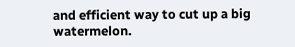and efficient way to cut up a big watermelon.